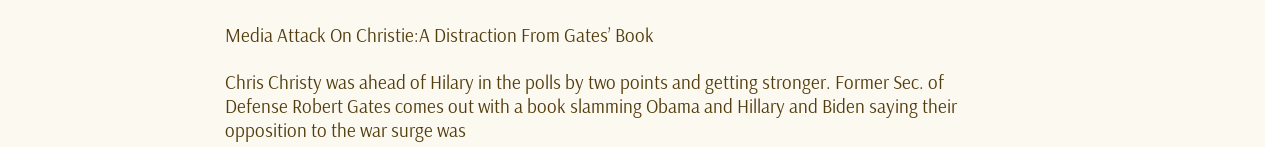Media Attack On Christie:A Distraction From Gates’ Book

Chris Christy was ahead of Hilary in the polls by two points and getting stronger. Former Sec. of Defense Robert Gates comes out with a book slamming Obama and Hillary and Biden saying their opposition to the war surge was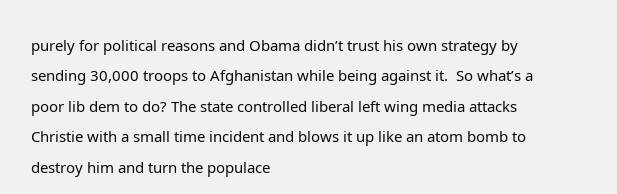purely for political reasons and Obama didn’t trust his own strategy by sending 30,000 troops to Afghanistan while being against it.  So what’s a poor lib dem to do? The state controlled liberal left wing media attacks Christie with a small time incident and blows it up like an atom bomb to destroy him and turn the populace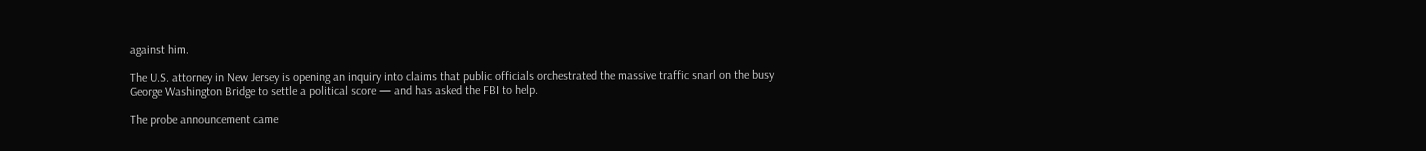against him.

The U.S. attorney in New Jersey is opening an inquiry into claims that public officials orchestrated the massive traffic snarl on the busy George Washington Bridge to settle a political score — and has asked the FBI to help.

The probe announcement came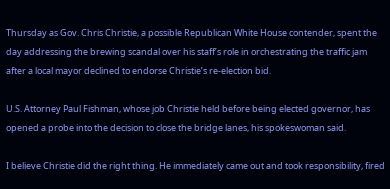Thursday as Gov. Chris Christie, a possible Republican White House contender, spent the day addressing the brewing scandal over his staff’s role in orchestrating the traffic jam after a local mayor declined to endorse Christie’s re-election bid.

U.S. Attorney Paul Fishman, whose job Christie held before being elected governor, has opened a probe into the decision to close the bridge lanes, his spokeswoman said.

I believe Christie did the right thing. He immediately came out and took responsibility, fired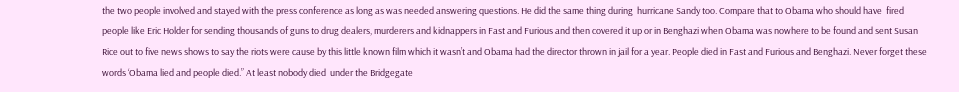the two people involved and stayed with the press conference as long as was needed answering questions. He did the same thing during  hurricane Sandy too. Compare that to Obama who should have  fired people like Eric Holder for sending thousands of guns to drug dealers, murderers and kidnappers in Fast and Furious and then covered it up or in Benghazi when Obama was nowhere to be found and sent Susan Rice out to five news shows to say the riots were cause by this little known film which it wasn’t and Obama had the director thrown in jail for a year. People died in Fast and Furious and Benghazi. Never forget these words ‘Obama lied and people died.” At least nobody died  under the Bridgegate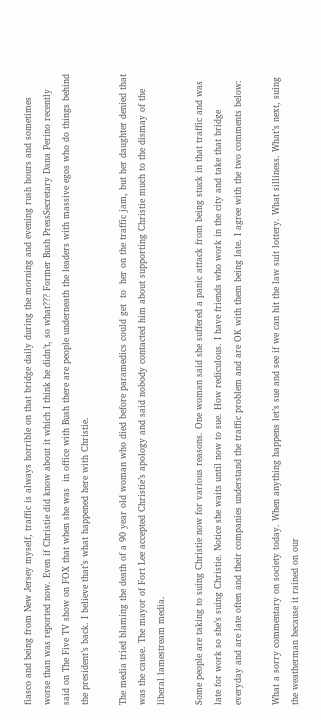fiasco and being from New Jersey myself, traffic is always horrible on that bridge daily during the morning and evening rush hours and sometimes worse than was reported now. Even if Christie did know about it which I think he didn’t, so what??? Former Bush PressSecretary Dana Perino recently said on The Five TV show on FOX that when she was  in office with Bush there are people underneath the leaders with massive egos who do things behind the president’s back. I believe that’s what happened here with Christie.

The media tried blaming the death of a 90 year old woman who died before paramedics could get  to  her on the traffic jam, but her daughter denied that was the cause. The mayor of Fort Lee accepted Christie’s apology and said nobody contacted him about supporting Christie much to the dismay of the liberal lamestream media.

Some people are taking to suing Christie now for various reasons. One woman said she suffered a panic attack from being stuck in that traffic and was late for work so she’s suing Christie. Notice she waits until now to sue. How rediculous. I have friends who work in the city and take that bridge everyday and are late often and their companies understand the traffic problem and are OK with them being late. I agree with the two comments below:

What a sorry commentary on society today. When anything happens let’s sue and see if we can hit the law suit lottery. What silliness. What’s next, suing the weatherman because it rained on our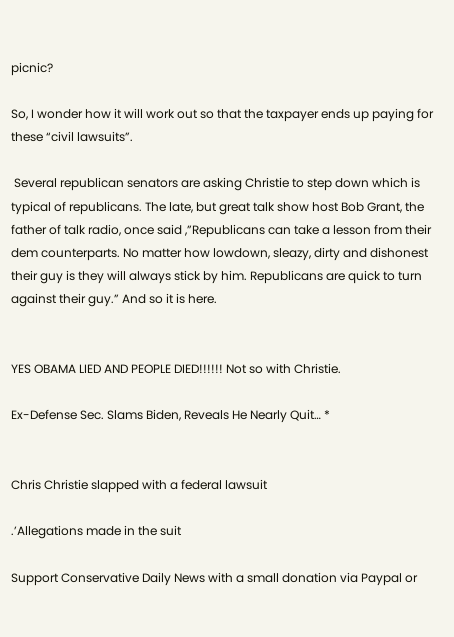picnic?

So, I wonder how it will work out so that the taxpayer ends up paying for these “civil lawsuits”.

 Several republican senators are asking Christie to step down which is typical of republicans. The late, but great talk show host Bob Grant, the father of talk radio, once said ,”Republicans can take a lesson from their dem counterparts. No matter how lowdown, sleazy, dirty and dishonest their guy is they will always stick by him. Republicans are quick to turn against their guy.” And so it is here.


YES OBAMA LIED AND PEOPLE DIED!!!!!! Not so with Christie.

Ex-Defense Sec. Slams Biden, Reveals He Nearly Quit… *


Chris Christie slapped with a federal lawsuit

.’Allegations made in the suit

Support Conservative Daily News with a small donation via Paypal or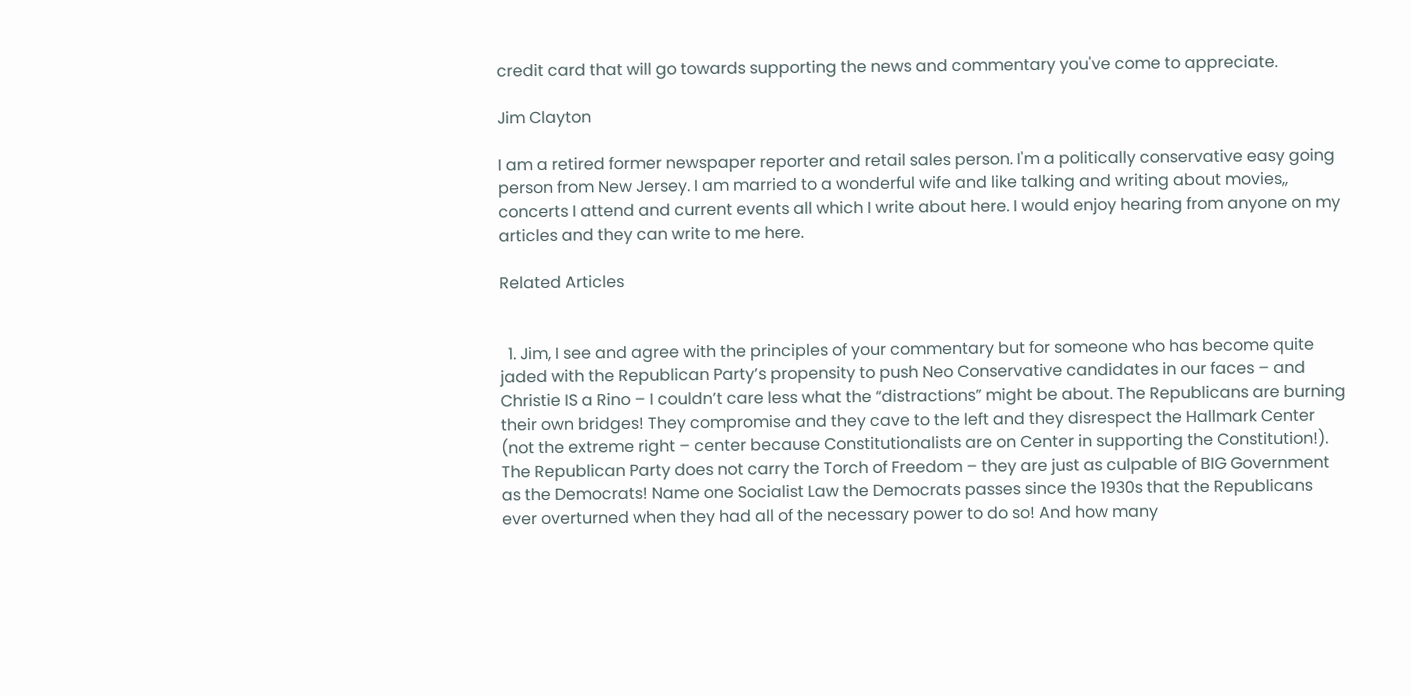credit card that will go towards supporting the news and commentary you've come to appreciate.

Jim Clayton

I am a retired former newspaper reporter and retail sales person. I'm a politically conservative easy going person from New Jersey. I am married to a wonderful wife and like talking and writing about movies,, concerts I attend and current events all which I write about here. I would enjoy hearing from anyone on my articles and they can write to me here.

Related Articles


  1. Jim, I see and agree with the principles of your commentary but for someone who has become quite jaded with the Republican Party’s propensity to push Neo Conservative candidates in our faces – and Christie IS a Rino – I couldn’t care less what the “distractions” might be about. The Republicans are burning their own bridges! They compromise and they cave to the left and they disrespect the Hallmark Center (not the extreme right – center because Constitutionalists are on Center in supporting the Constitution!). The Republican Party does not carry the Torch of Freedom – they are just as culpable of BIG Government as the Democrats! Name one Socialist Law the Democrats passes since the 1930s that the Republicans ever overturned when they had all of the necessary power to do so! And how many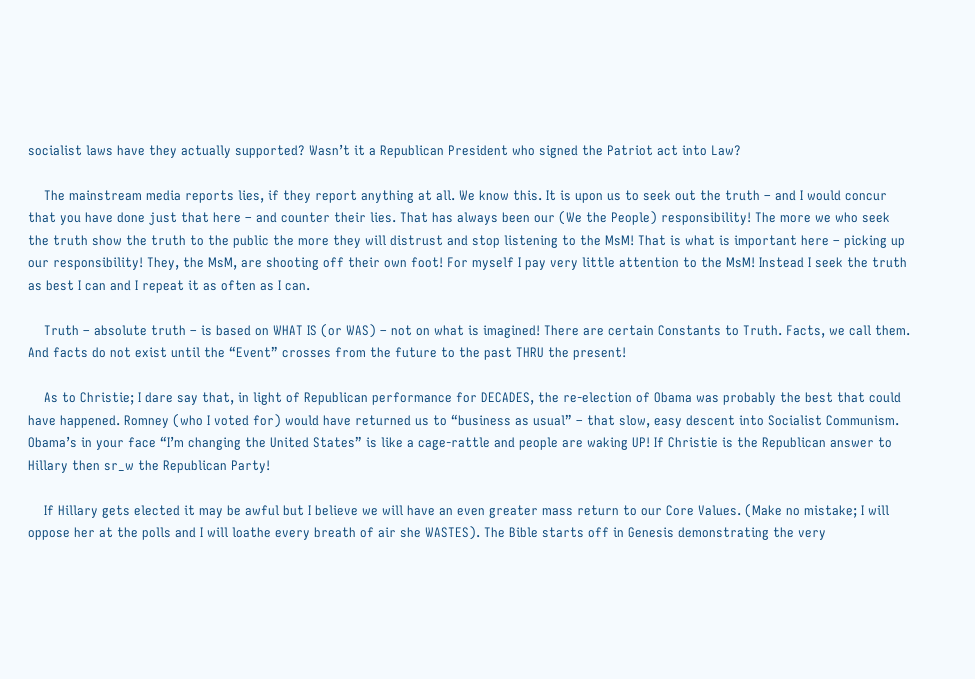socialist laws have they actually supported? Wasn’t it a Republican President who signed the Patriot act into Law?

    The mainstream media reports lies, if they report anything at all. We know this. It is upon us to seek out the truth – and I would concur that you have done just that here – and counter their lies. That has always been our (We the People) responsibility! The more we who seek the truth show the truth to the public the more they will distrust and stop listening to the MsM! That is what is important here – picking up our responsibility! They, the MsM, are shooting off their own foot! For myself I pay very little attention to the MsM! Instead I seek the truth as best I can and I repeat it as often as I can.

    Truth – absolute truth – is based on WHAT IS (or WAS) – not on what is imagined! There are certain Constants to Truth. Facts, we call them. And facts do not exist until the “Event” crosses from the future to the past THRU the present!

    As to Christie; I dare say that, in light of Republican performance for DECADES, the re-election of Obama was probably the best that could have happened. Romney (who I voted for) would have returned us to “business as usual” – that slow, easy descent into Socialist Communism. Obama’s in your face “I’m changing the United States” is like a cage-rattle and people are waking UP! If Christie is the Republican answer to Hillary then sr_w the Republican Party!

    If Hillary gets elected it may be awful but I believe we will have an even greater mass return to our Core Values. (Make no mistake; I will oppose her at the polls and I will loathe every breath of air she WASTES). The Bible starts off in Genesis demonstrating the very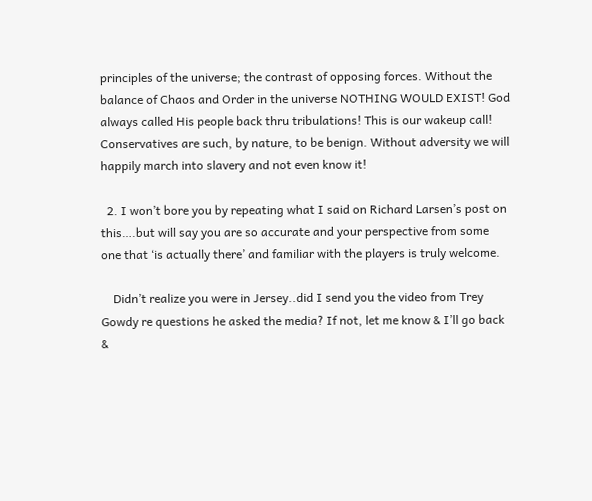principles of the universe; the contrast of opposing forces. Without the balance of Chaos and Order in the universe NOTHING WOULD EXIST! God always called His people back thru tribulations! This is our wakeup call! Conservatives are such, by nature, to be benign. Without adversity we will happily march into slavery and not even know it!

  2. I won’t bore you by repeating what I said on Richard Larsen’s post on this….but will say you are so accurate and your perspective from some one that ‘is actually there’ and familiar with the players is truly welcome.

    Didn’t realize you were in Jersey..did I send you the video from Trey Gowdy re questions he asked the media? If not, let me know & I’ll go back &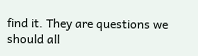find it. They are questions we should all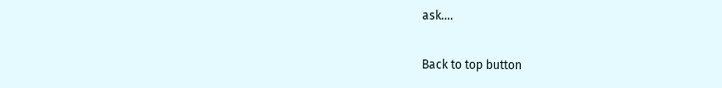ask….

Back to top button